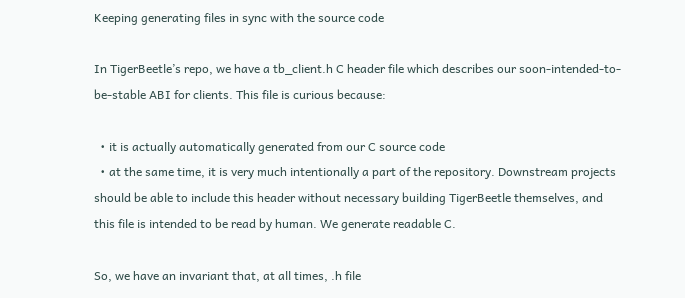Keeping generating files in sync with the source code

In TigerBeetle’s repo, we have a tb_client.h C header file which describes our soon-intended-to-be-stable ABI for clients. This file is curious because:

  • it is actually automatically generated from our C source code
  • at the same time, it is very much intentionally a part of the repository. Downstream projects should be able to include this header without necessary building TigerBeetle themselves, and this file is intended to be read by human. We generate readable C.

So, we have an invariant that, at all times, .h file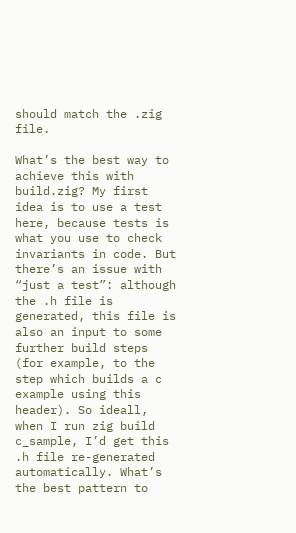should match the .zig file.

What’s the best way to achieve this with build.zig? My first idea is to use a test here, because tests is what you use to check invariants in code. But there’s an issue with “just a test”: although the .h file is generated, this file is also an input to some further build steps (for example, to the step which builds a c example using this header). So ideall, when I run zig build c_sample, I’d get this .h file re-generated automatically. What’s the best pattern to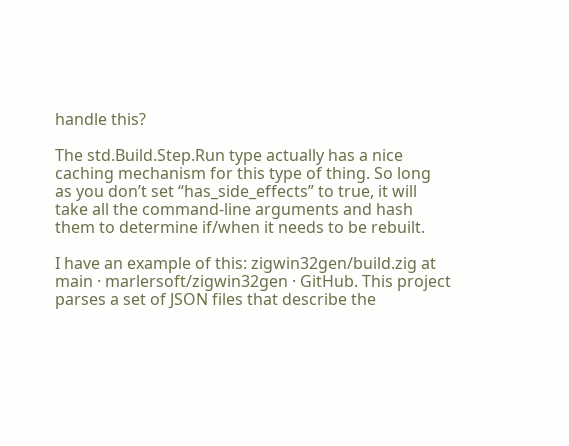handle this?

The std.Build.Step.Run type actually has a nice caching mechanism for this type of thing. So long as you don’t set “has_side_effects” to true, it will take all the command-line arguments and hash them to determine if/when it needs to be rebuilt.

I have an example of this: zigwin32gen/build.zig at main · marlersoft/zigwin32gen · GitHub. This project parses a set of JSON files that describe the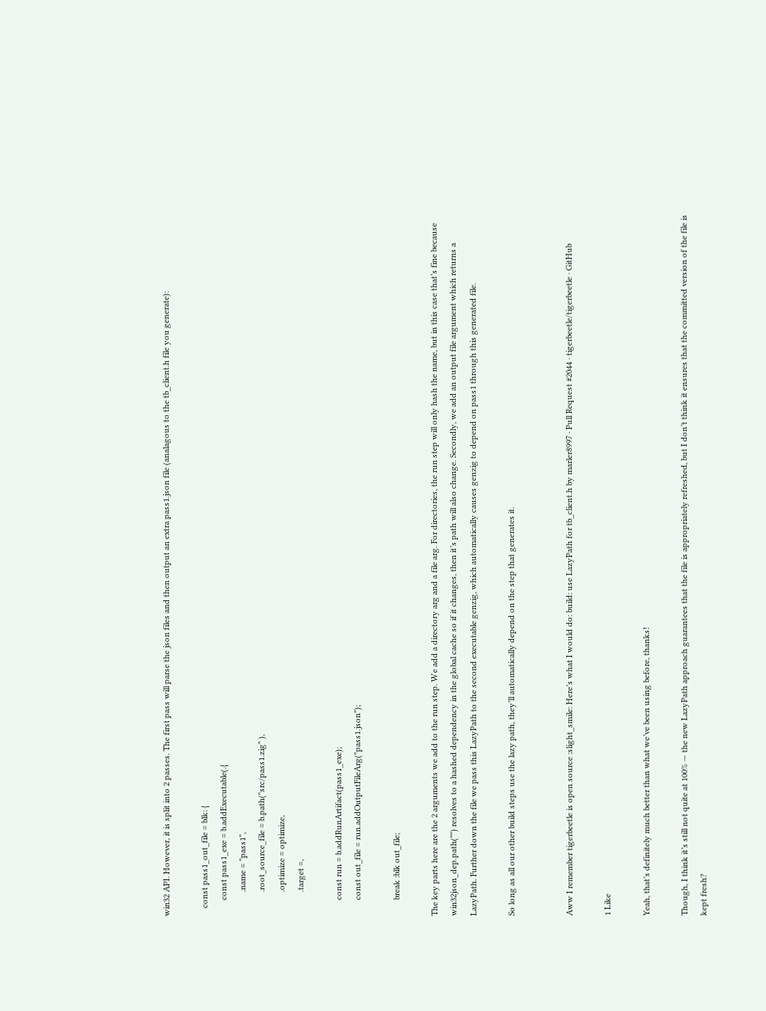win32 API. However, it is split into 2 passes. The first pass will parse the json files and then output an extra pass1.json file (analagous to the tb_client.h file you generate):

    const pass1_out_file = blk: {
        const pass1_exe = b.addExecutable(.{
            .name = "pass1",
            .root_source_file = b.path("src/pass1.zig" ),
            .optimize = optimize,
            .target =,

        const run = b.addRunArtifact(pass1_exe);
        const out_file = run.addOutputFileArg("pass1.json");

        break :blk out_file;

The key parts here are the 2 arguments we add to the run step. We add a directory arg and a file arg. For directories, the run step will only hash the name, but in this case that’s fine because win32json_dep.path("") resolves to a hashed dependency in the global cache so if it changes, then it’s path will also change. Secondly, we add an output file argument which returns a LazyPath. Further down the file we pass this LazyPath to the second executable genzig, which automatically causes genzig to depend on pass1 through this generated file.

So long as all our other build steps use the lazy path, they’ll automatically depend on the step that generates it.


Aww I remember tigerbeetle is open source :slight_smile: Here’s what I would do: build: use LazyPath for tb_client.h by marler8997 · Pull Request #2044 · tigerbeetle/tigerbeetle · GitHub

1 Like

Yeah, that’s definitely much better than what we’ve been using before, thanks!

Though, I think it’s still not quite at 100% — the new LazyPath approach guarantees that the file is appropriately refreshed, but I don’t think it ensures that the committed version of the file is kept fresh?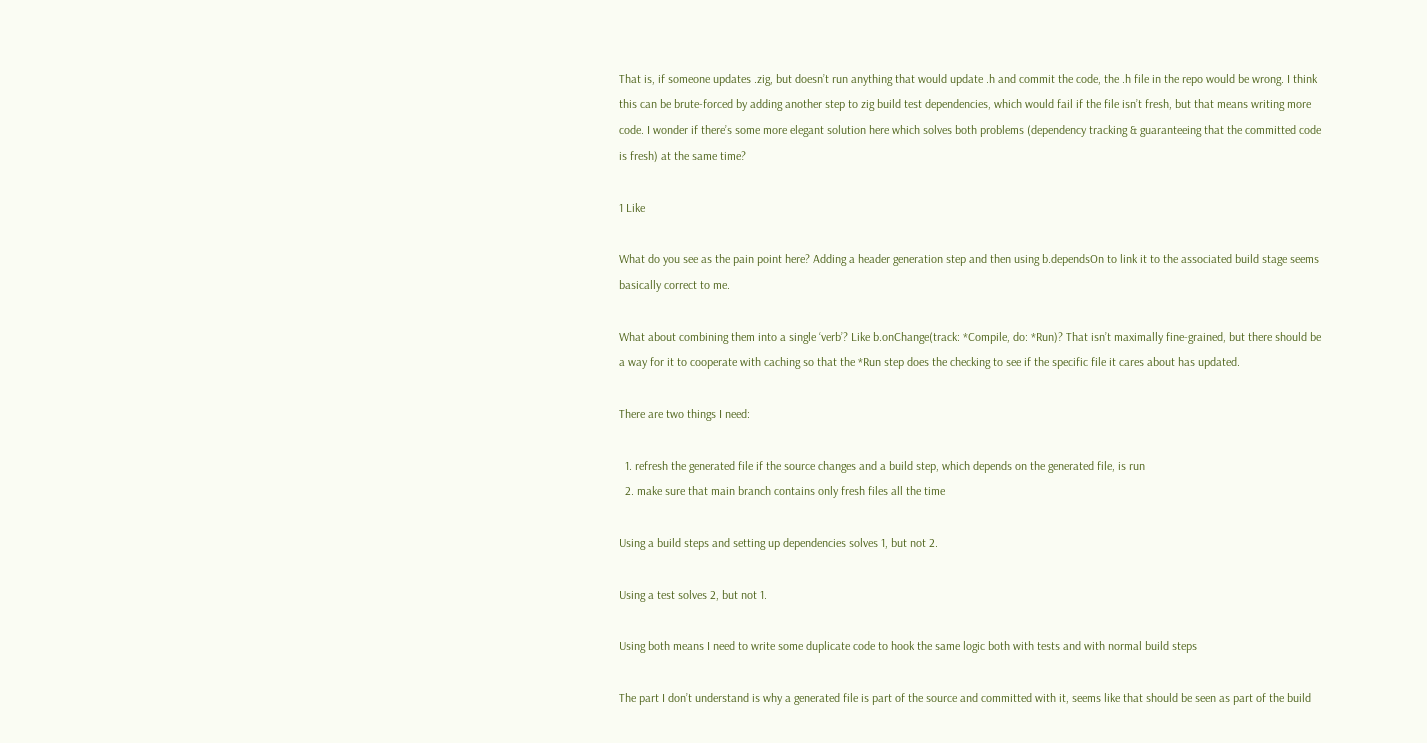That is, if someone updates .zig, but doesn’t run anything that would update .h and commit the code, the .h file in the repo would be wrong. I think this can be brute-forced by adding another step to zig build test dependencies, which would fail if the file isn’t fresh, but that means writing more code. I wonder if there’s some more elegant solution here which solves both problems (dependency tracking & guaranteeing that the committed code is fresh) at the same time?

1 Like

What do you see as the pain point here? Adding a header generation step and then using b.dependsOn to link it to the associated build stage seems basically correct to me.

What about combining them into a single ‘verb’? Like b.onChange(track: *Compile, do: *Run)? That isn’t maximally fine-grained, but there should be a way for it to cooperate with caching so that the *Run step does the checking to see if the specific file it cares about has updated.

There are two things I need:

  1. refresh the generated file if the source changes and a build step, which depends on the generated file, is run
  2. make sure that main branch contains only fresh files all the time

Using a build steps and setting up dependencies solves 1, but not 2.

Using a test solves 2, but not 1.

Using both means I need to write some duplicate code to hook the same logic both with tests and with normal build steps

The part I don’t understand is why a generated file is part of the source and committed with it, seems like that should be seen as part of the build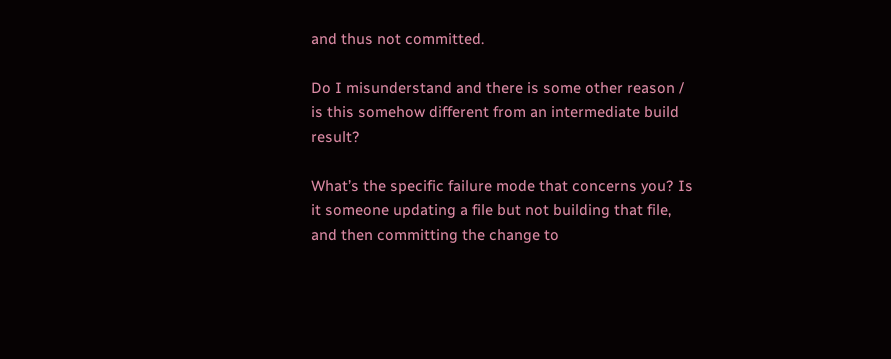and thus not committed.

Do I misunderstand and there is some other reason / is this somehow different from an intermediate build result?

What’s the specific failure mode that concerns you? Is it someone updating a file but not building that file, and then committing the change to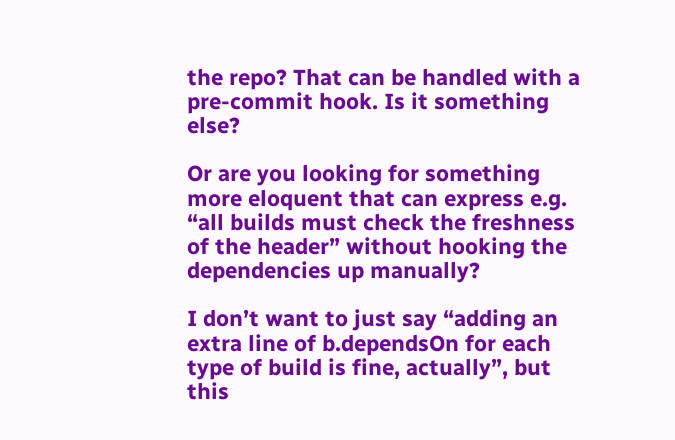the repo? That can be handled with a pre-commit hook. Is it something else?

Or are you looking for something more eloquent that can express e.g. “all builds must check the freshness of the header” without hooking the dependencies up manually?

I don’t want to just say “adding an extra line of b.dependsOn for each type of build is fine, actually”, but this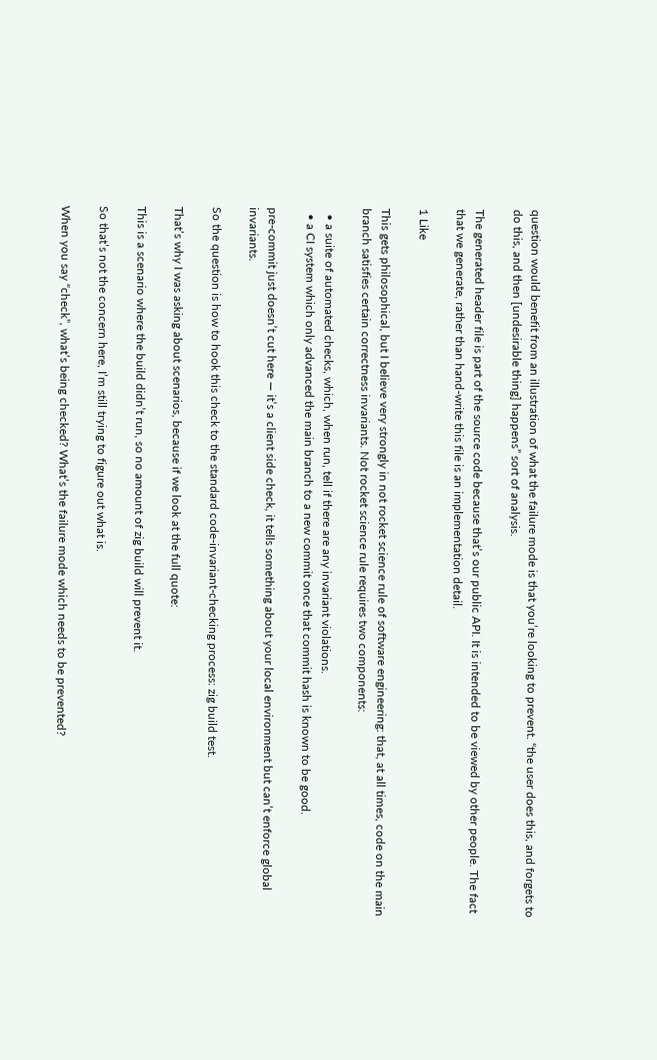question would benefit from an illustration of what the failure mode is that you’re looking to prevent. “the user does this, and forgets to do this, and then [undesirable thing] happens” sort of analysis.

The generated header file is part of the source code because that’s our public API. It is intended to be viewed by other people. The fact that we generate, rather than hand-write this file is an implementation detail.

1 Like

This gets philosophical, but I believe very strongly in not rocket science rule of software engineering: that, at all times, code on the main branch satisfies certain correctness invariants. Not rocket science rule requires two components:

  • a suite of automated checks, which, when run, tell if there are any invariant violations.
  • a CI system which only advanced the main branch to a new commit once that commit hash is known to be good.

pre-commit just doesn’t cut here — it’s a client side check, it tells something about your local environment but can’t enforce global invariants.

So the question is how to hook this check to the standard code-invariant-checking process: zig build test.

That’s why I was asking about scenarios, because if we look at the full quote:

This is a scenario where the build didn’t run, so no amount of zig build will prevent it.

So that’s not the concern here, I’m still trying to figure out what is.

When you say “check”, what’s being checked? What’s the failure mode which needs to be prevented?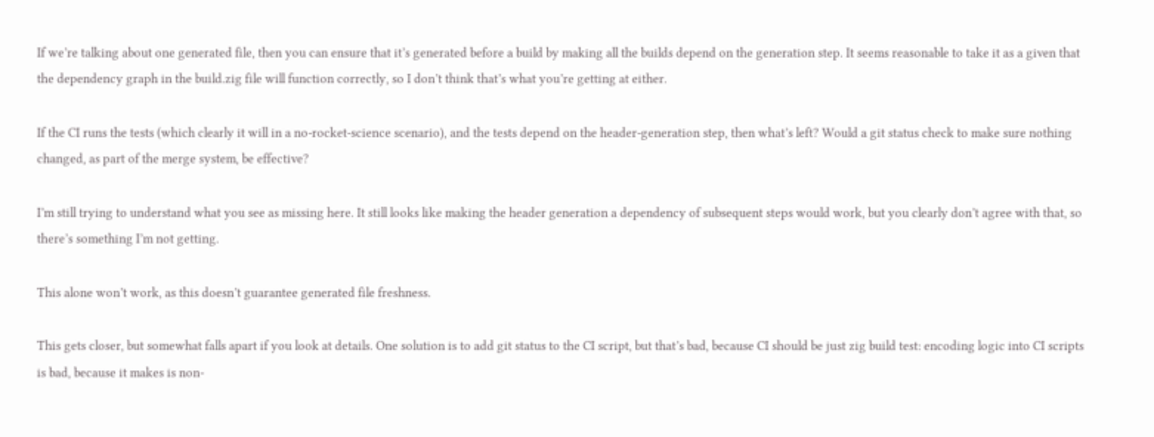If we’re talking about one generated file, then you can ensure that it’s generated before a build by making all the builds depend on the generation step. It seems reasonable to take it as a given that the dependency graph in the build.zig file will function correctly, so I don’t think that’s what you’re getting at either.

If the CI runs the tests (which clearly it will in a no-rocket-science scenario), and the tests depend on the header-generation step, then what’s left? Would a git status check to make sure nothing changed, as part of the merge system, be effective?

I’m still trying to understand what you see as missing here. It still looks like making the header generation a dependency of subsequent steps would work, but you clearly don’t agree with that, so there’s something I’m not getting.

This alone won’t work, as this doesn’t guarantee generated file freshness.

This gets closer, but somewhat falls apart if you look at details. One solution is to add git status to the CI script, but that’s bad, because CI should be just zig build test: encoding logic into CI scripts is bad, because it makes is non-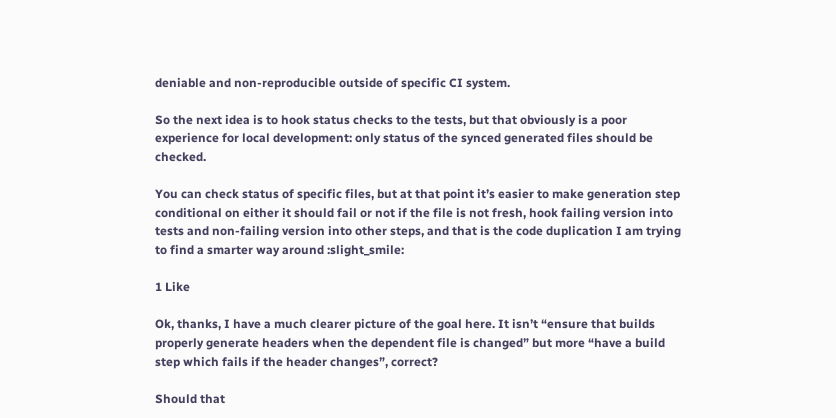deniable and non-reproducible outside of specific CI system.

So the next idea is to hook status checks to the tests, but that obviously is a poor experience for local development: only status of the synced generated files should be checked.

You can check status of specific files, but at that point it’s easier to make generation step conditional on either it should fail or not if the file is not fresh, hook failing version into tests and non-failing version into other steps, and that is the code duplication I am trying to find a smarter way around :slight_smile:

1 Like

Ok, thanks, I have a much clearer picture of the goal here. It isn’t “ensure that builds properly generate headers when the dependent file is changed” but more “have a build step which fails if the header changes”, correct?

Should that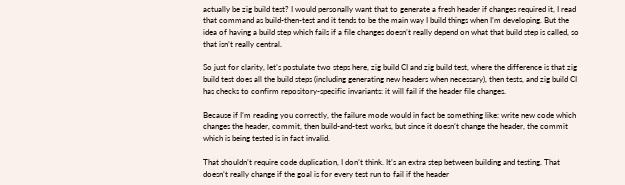actually be zig build test? I would personally want that to generate a fresh header if changes required it, I read that command as build-then-test and it tends to be the main way I build things when I’m developing. But the idea of having a build step which fails if a file changes doesn’t really depend on what that build step is called, so that isn’t really central.

So just for clarity, let’s postulate two steps here, zig build CI and zig build test, where the difference is that zig build test does all the build steps (including generating new headers when necessary), then tests, and zig build CI has checks to confirm repository-specific invariants: it will fail if the header file changes.

Because if I’m reading you correctly, the failure mode would in fact be something like: write new code which changes the header, commit, then build-and-test works, but since it doesn’t change the header, the commit which is being tested is in fact invalid.

That shouldn’t require code duplication, I don’t think. It’s an extra step between building and testing. That doesn’t really change if the goal is for every test run to fail if the header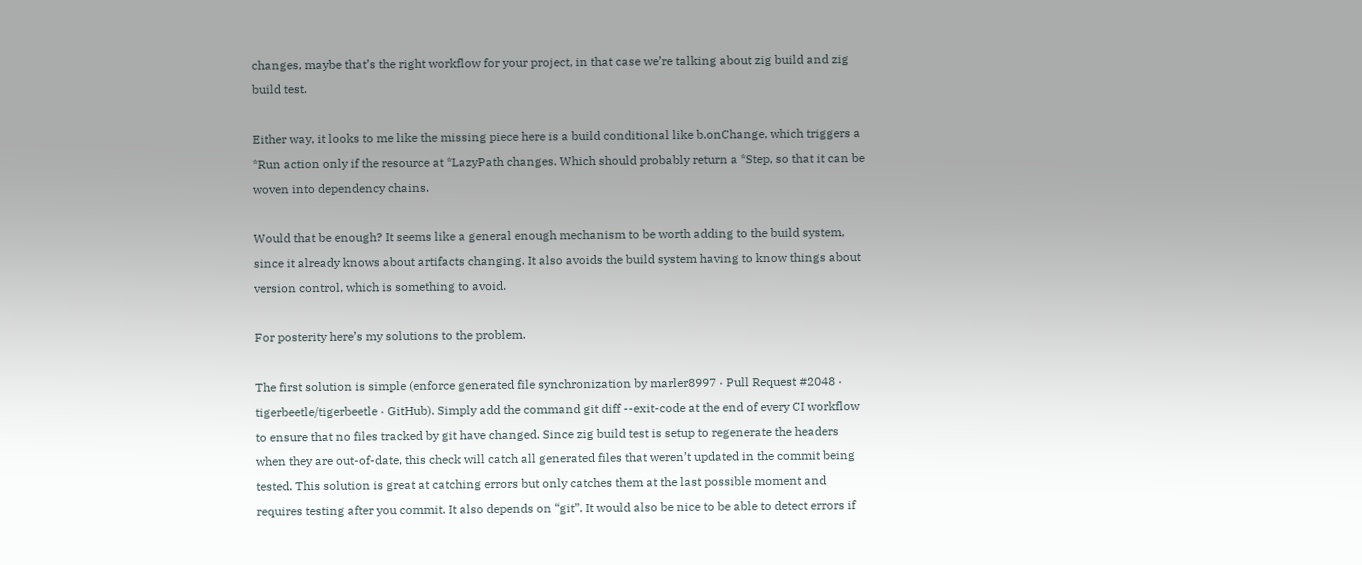changes, maybe that’s the right workflow for your project, in that case we’re talking about zig build and zig build test.

Either way, it looks to me like the missing piece here is a build conditional like b.onChange, which triggers a *Run action only if the resource at *LazyPath changes. Which should probably return a *Step, so that it can be woven into dependency chains.

Would that be enough? It seems like a general enough mechanism to be worth adding to the build system, since it already knows about artifacts changing. It also avoids the build system having to know things about version control, which is something to avoid.

For posterity here’s my solutions to the problem.

The first solution is simple (enforce generated file synchronization by marler8997 · Pull Request #2048 · tigerbeetle/tigerbeetle · GitHub). Simply add the command git diff --exit-code at the end of every CI workflow to ensure that no files tracked by git have changed. Since zig build test is setup to regenerate the headers when they are out-of-date, this check will catch all generated files that weren’t updated in the commit being tested. This solution is great at catching errors but only catches them at the last possible moment and requires testing after you commit. It also depends on “git”. It would also be nice to be able to detect errors if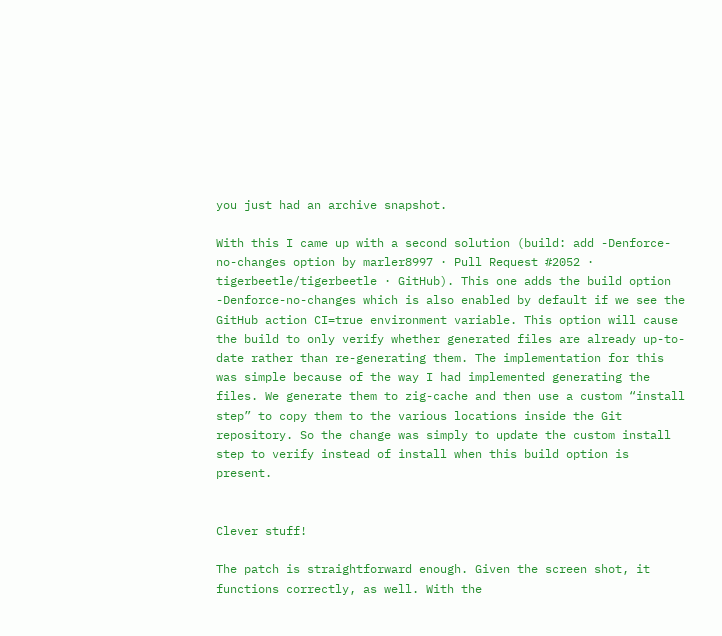you just had an archive snapshot.

With this I came up with a second solution (build: add -Denforce-no-changes option by marler8997 · Pull Request #2052 · tigerbeetle/tigerbeetle · GitHub). This one adds the build option -Denforce-no-changes which is also enabled by default if we see the GitHub action CI=true environment variable. This option will cause the build to only verify whether generated files are already up-to-date rather than re-generating them. The implementation for this was simple because of the way I had implemented generating the files. We generate them to zig-cache and then use a custom “install step” to copy them to the various locations inside the Git repository. So the change was simply to update the custom install step to verify instead of install when this build option is present.


Clever stuff!

The patch is straightforward enough. Given the screen shot, it functions correctly, as well. With the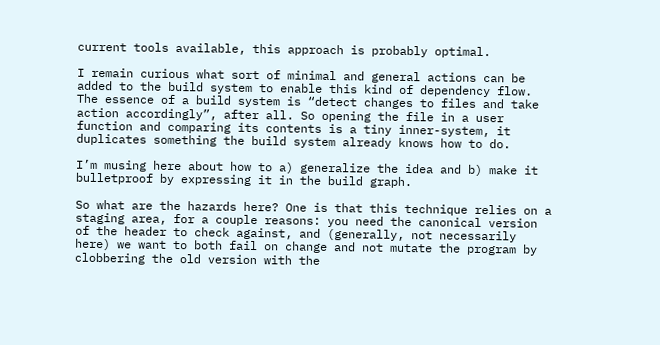current tools available, this approach is probably optimal.

I remain curious what sort of minimal and general actions can be added to the build system to enable this kind of dependency flow. The essence of a build system is “detect changes to files and take action accordingly”, after all. So opening the file in a user function and comparing its contents is a tiny inner-system, it duplicates something the build system already knows how to do.

I’m musing here about how to a) generalize the idea and b) make it bulletproof by expressing it in the build graph.

So what are the hazards here? One is that this technique relies on a staging area, for a couple reasons: you need the canonical version of the header to check against, and (generally, not necessarily here) we want to both fail on change and not mutate the program by clobbering the old version with the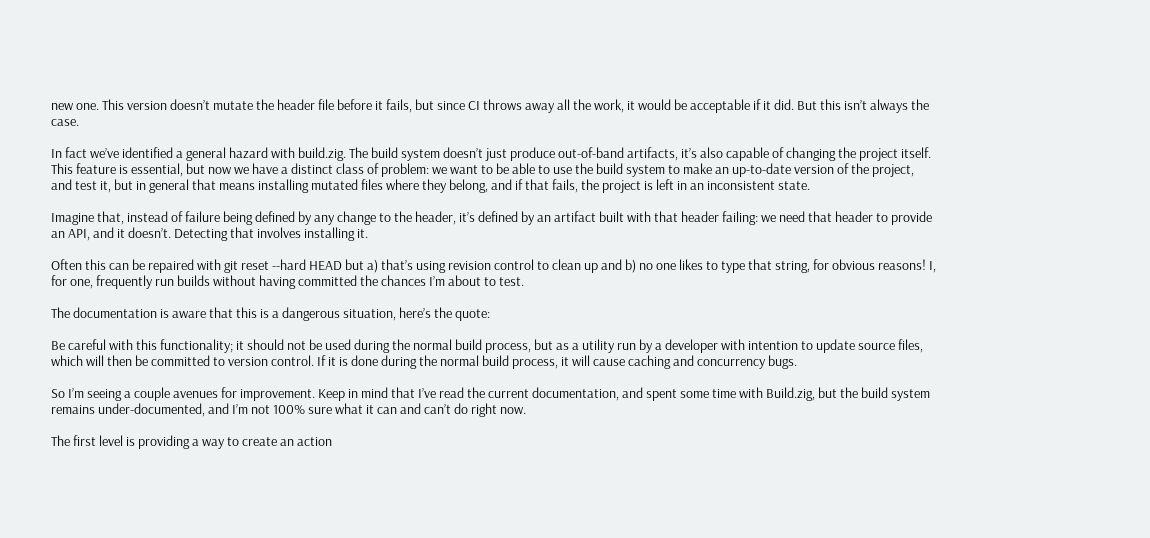new one. This version doesn’t mutate the header file before it fails, but since CI throws away all the work, it would be acceptable if it did. But this isn’t always the case.

In fact we’ve identified a general hazard with build.zig. The build system doesn’t just produce out-of-band artifacts, it’s also capable of changing the project itself. This feature is essential, but now we have a distinct class of problem: we want to be able to use the build system to make an up-to-date version of the project, and test it, but in general that means installing mutated files where they belong, and if that fails, the project is left in an inconsistent state.

Imagine that, instead of failure being defined by any change to the header, it’s defined by an artifact built with that header failing: we need that header to provide an API, and it doesn’t. Detecting that involves installing it.

Often this can be repaired with git reset --hard HEAD but a) that’s using revision control to clean up and b) no one likes to type that string, for obvious reasons! I, for one, frequently run builds without having committed the chances I’m about to test.

The documentation is aware that this is a dangerous situation, here’s the quote:

Be careful with this functionality; it should not be used during the normal build process, but as a utility run by a developer with intention to update source files, which will then be committed to version control. If it is done during the normal build process, it will cause caching and concurrency bugs.

So I’m seeing a couple avenues for improvement. Keep in mind that I’ve read the current documentation, and spent some time with Build.zig, but the build system remains under-documented, and I’m not 100% sure what it can and can’t do right now.

The first level is providing a way to create an action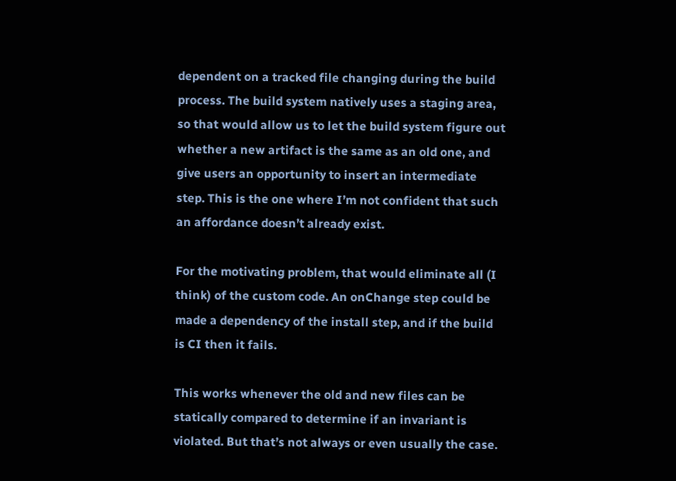dependent on a tracked file changing during the build process. The build system natively uses a staging area, so that would allow us to let the build system figure out whether a new artifact is the same as an old one, and give users an opportunity to insert an intermediate step. This is the one where I’m not confident that such an affordance doesn’t already exist.

For the motivating problem, that would eliminate all (I think) of the custom code. An onChange step could be made a dependency of the install step, and if the build is CI then it fails.

This works whenever the old and new files can be statically compared to determine if an invariant is violated. But that’s not always or even usually the case.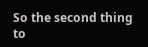So the second thing to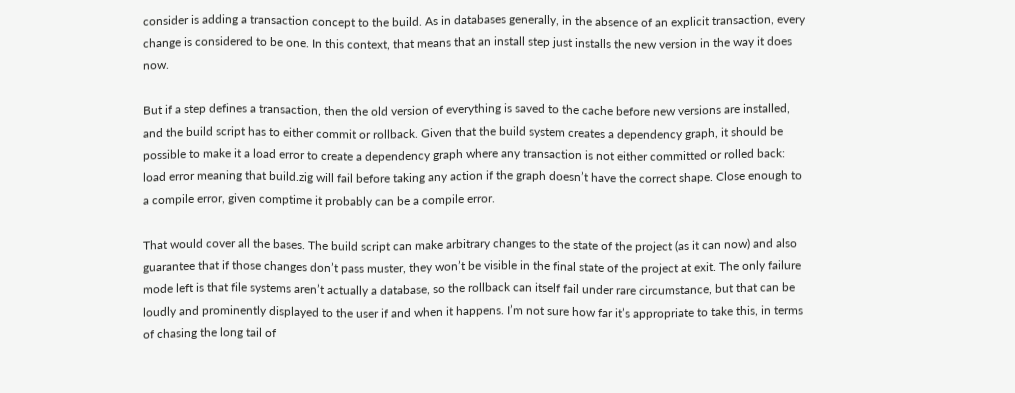consider is adding a transaction concept to the build. As in databases generally, in the absence of an explicit transaction, every change is considered to be one. In this context, that means that an install step just installs the new version in the way it does now.

But if a step defines a transaction, then the old version of everything is saved to the cache before new versions are installed, and the build script has to either commit or rollback. Given that the build system creates a dependency graph, it should be possible to make it a load error to create a dependency graph where any transaction is not either committed or rolled back: load error meaning that build.zig will fail before taking any action if the graph doesn’t have the correct shape. Close enough to a compile error, given comptime it probably can be a compile error.

That would cover all the bases. The build script can make arbitrary changes to the state of the project (as it can now) and also guarantee that if those changes don’t pass muster, they won’t be visible in the final state of the project at exit. The only failure mode left is that file systems aren’t actually a database, so the rollback can itself fail under rare circumstance, but that can be loudly and prominently displayed to the user if and when it happens. I’m not sure how far it’s appropriate to take this, in terms of chasing the long tail of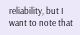reliability, but I want to note that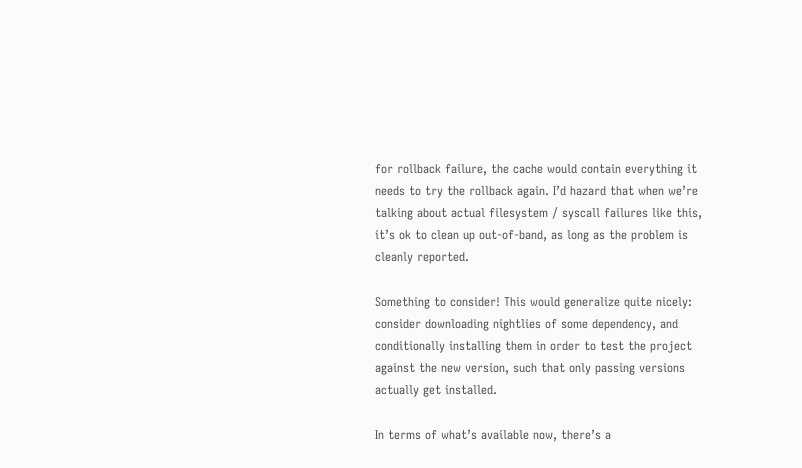for rollback failure, the cache would contain everything it needs to try the rollback again. I’d hazard that when we’re talking about actual filesystem / syscall failures like this, it’s ok to clean up out-of-band, as long as the problem is cleanly reported.

Something to consider! This would generalize quite nicely: consider downloading nightlies of some dependency, and conditionally installing them in order to test the project against the new version, such that only passing versions actually get installed.

In terms of what’s available now, there’s a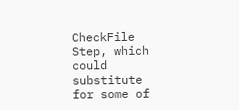CheckFile Step, which could substitute for some of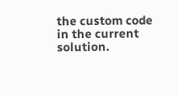the custom code in the current solution.